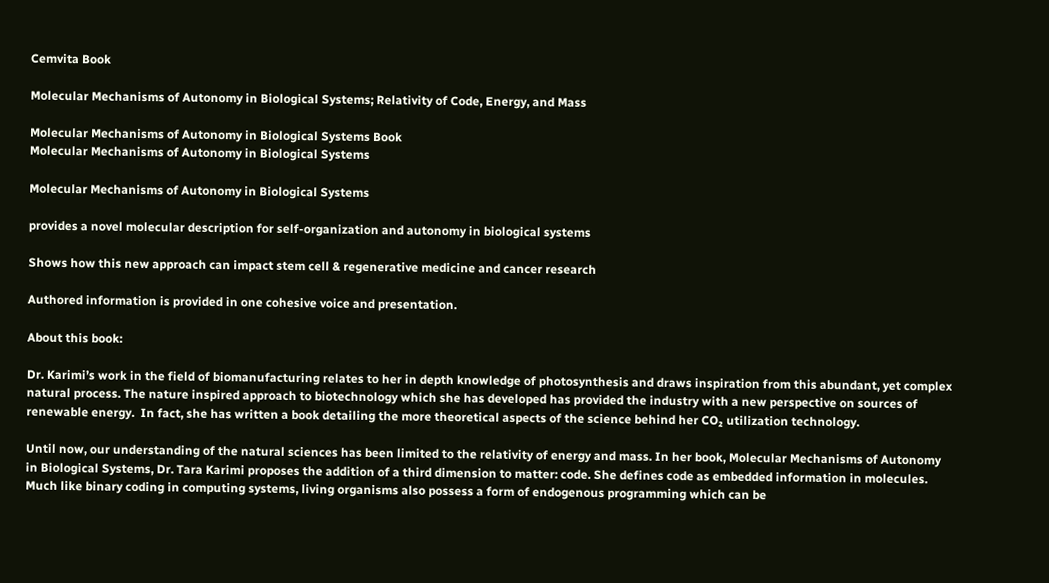Cemvita Book

Molecular Mechanisms of Autonomy in Biological Systems; Relativity of Code, Energy, and Mass

Molecular Mechanisms of Autonomy in Biological Systems Book
Molecular Mechanisms of Autonomy in Biological Systems

Molecular Mechanisms of Autonomy in Biological Systems

provides a novel molecular description for self-organization and autonomy in biological systems

Shows how this new approach can impact stem cell & regenerative medicine and cancer research

Authored information is provided in one cohesive voice and presentation.

About this book:

Dr. Karimi’s work in the field of biomanufacturing relates to her in depth knowledge of photosynthesis and draws inspiration from this abundant, yet complex natural process. The nature inspired approach to biotechnology which she has developed has provided the industry with a new perspective on sources of renewable energy.  In fact, she has written a book detailing the more theoretical aspects of the science behind her CO₂ utilization technology.

Until now, our understanding of the natural sciences has been limited to the relativity of energy and mass. In her book, Molecular Mechanisms of Autonomy in Biological Systems, Dr. Tara Karimi proposes the addition of a third dimension to matter: code. She defines code as embedded information in molecules. Much like binary coding in computing systems, living organisms also possess a form of endogenous programming which can be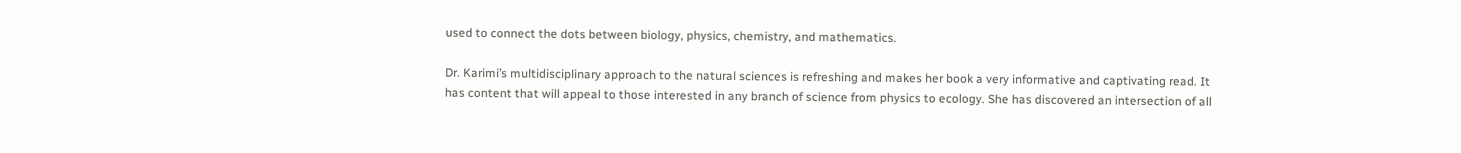used to connect the dots between biology, physics, chemistry, and mathematics.

Dr. Karimi’s multidisciplinary approach to the natural sciences is refreshing and makes her book a very informative and captivating read. It has content that will appeal to those interested in any branch of science from physics to ecology. She has discovered an intersection of all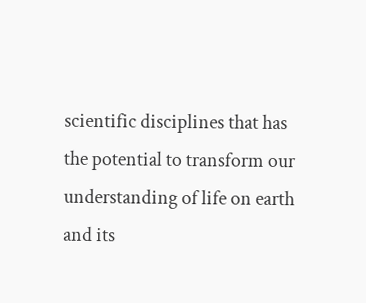scientific disciplines that has the potential to transform our understanding of life on earth and its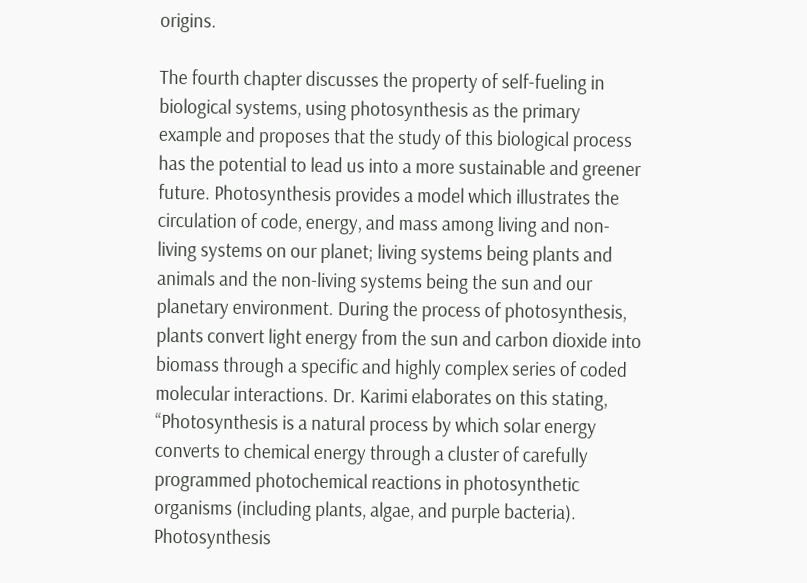origins.

The fourth chapter discusses the property of self-fueling in biological systems, using photosynthesis as the primary example and proposes that the study of this biological process has the potential to lead us into a more sustainable and greener future. Photosynthesis provides a model which illustrates the circulation of code, energy, and mass among living and non-living systems on our planet; living systems being plants and animals and the non-living systems being the sun and our planetary environment. During the process of photosynthesis, plants convert light energy from the sun and carbon dioxide into biomass through a specific and highly complex series of coded molecular interactions. Dr. Karimi elaborates on this stating, “Photosynthesis is a natural process by which solar energy converts to chemical energy through a cluster of carefully programmed photochemical reactions in photosynthetic organisms (including plants, algae, and purple bacteria). Photosynthesis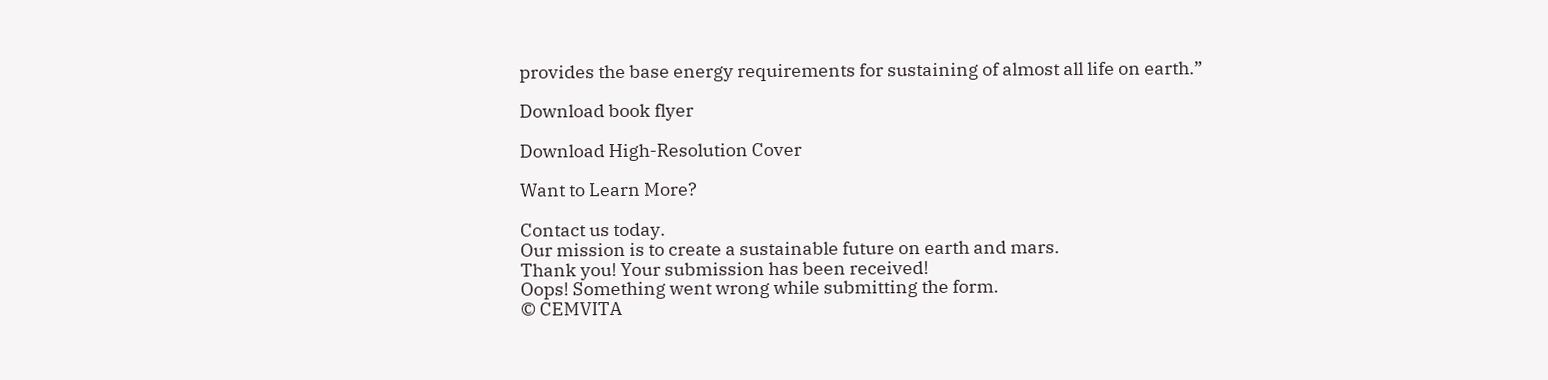provides the base energy requirements for sustaining of almost all life on earth.”

Download book flyer

Download High-Resolution Cover

Want to Learn More?

Contact us today.
Our mission is to create a sustainable future on earth and mars.
Thank you! Your submission has been received!
Oops! Something went wrong while submitting the form.
© CEMVITA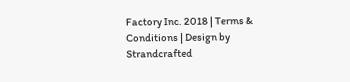Factory Inc. 2018 | Terms & Conditions | Design by Strandcrafted